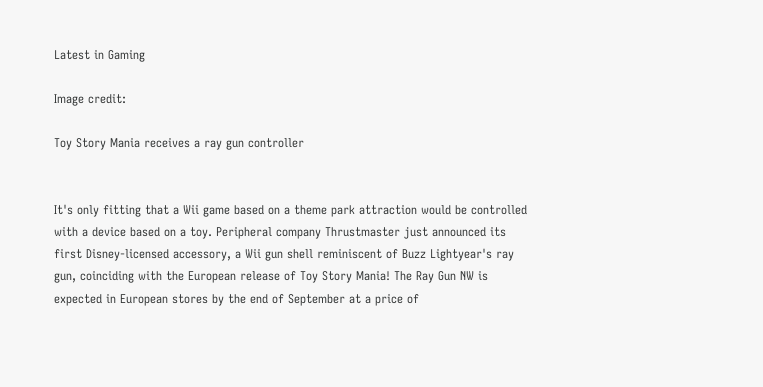Latest in Gaming

Image credit:

Toy Story Mania receives a ray gun controller


It's only fitting that a Wii game based on a theme park attraction would be controlled with a device based on a toy. Peripheral company Thrustmaster just announced its first Disney-licensed accessory, a Wii gun shell reminiscent of Buzz Lightyear's ray gun, coinciding with the European release of Toy Story Mania! The Ray Gun NW is expected in European stores by the end of September at a price of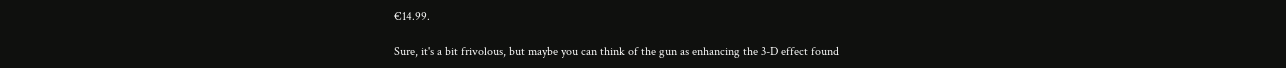€14.99.

Sure, it's a bit frivolous, but maybe you can think of the gun as enhancing the 3-D effect found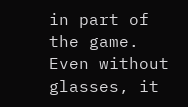in part of the game. Even without glasses, it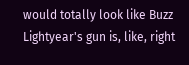would totally look like Buzz Lightyear's gun is, like, right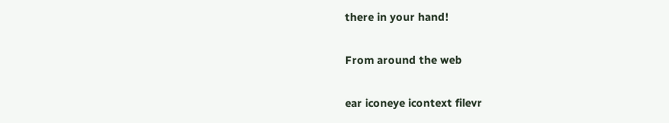there in your hand!

From around the web

ear iconeye icontext filevr